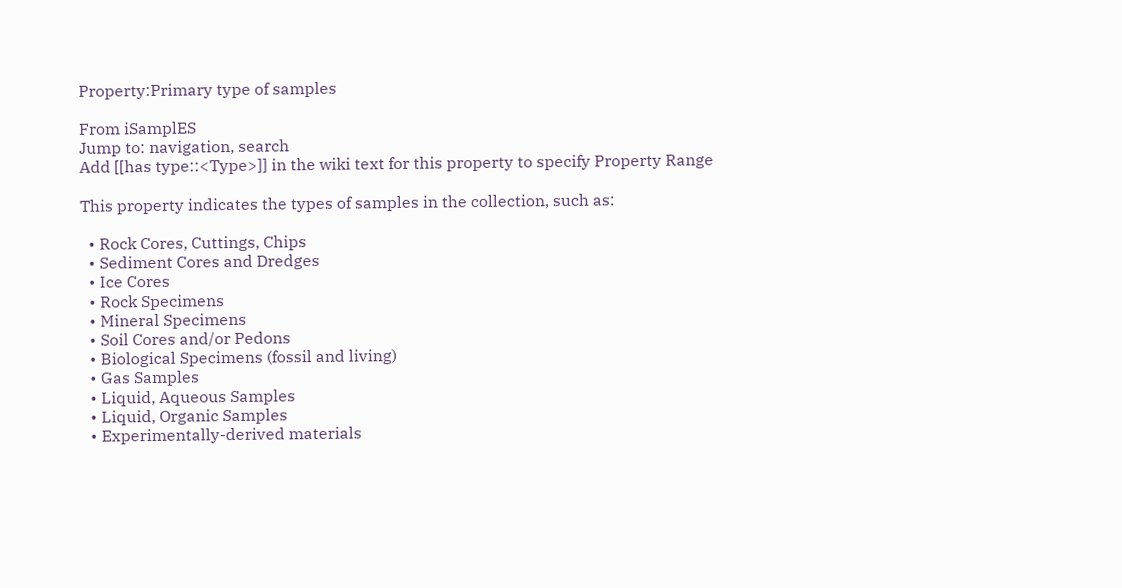Property:Primary type of samples

From iSamplES
Jump to: navigation, search
Add [[has type::<Type>]] in the wiki text for this property to specify Property Range

This property indicates the types of samples in the collection, such as:

  • Rock Cores, Cuttings, Chips
  • Sediment Cores and Dredges
  • Ice Cores
  • Rock Specimens
  • Mineral Specimens
  • Soil Cores and/or Pedons
  • Biological Specimens (fossil and living)
  • Gas Samples
  • Liquid, Aqueous Samples
  • Liquid, Organic Samples
  • Experimentally-derived materials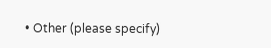• Other (please specify)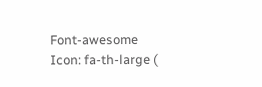Font-awesome Icon: fa-th-large (